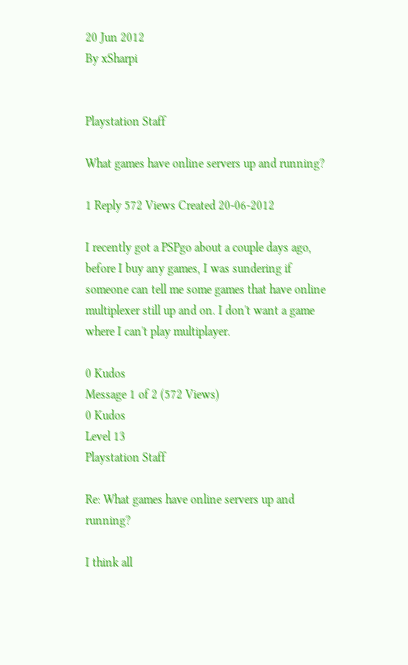20 Jun 2012
By xSharpi


Playstation Staff

What games have online servers up and running?

1 Reply 572 Views Created 20-06-2012

I recently got a PSPgo about a couple days ago, before I buy any games, I was sundering if someone can tell me some games that have online multiplexer still up and on. I don't want a game where I can't play multiplayer.

0 Kudos
Message 1 of 2 (572 Views)
0 Kudos
Level 13
Playstation Staff

Re: What games have online servers up and running?

I think all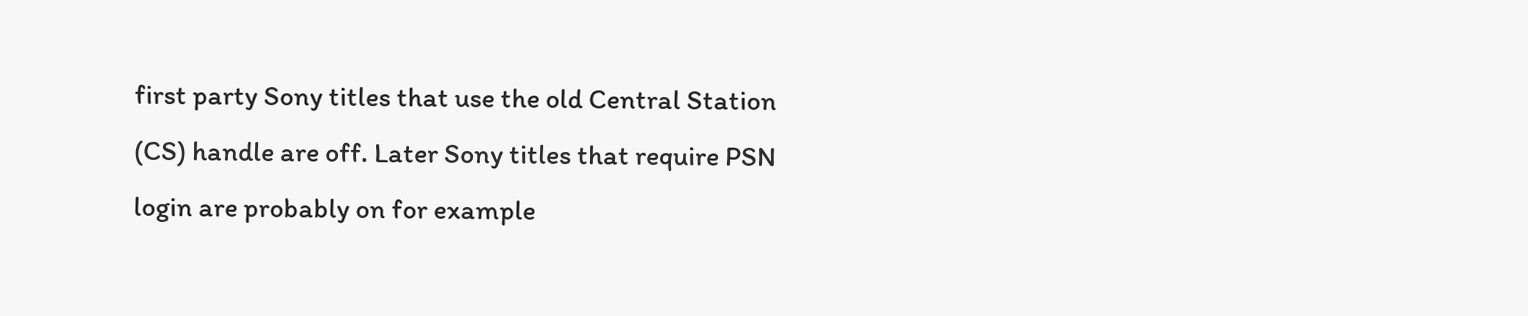first party Sony titles that use the old Central Station (CS) handle are off. Later Sony titles that require PSN login are probably on for example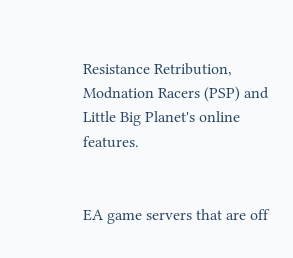Resistance Retribution, Modnation Racers (PSP) and Little Big Planet's online features.


EA game servers that are off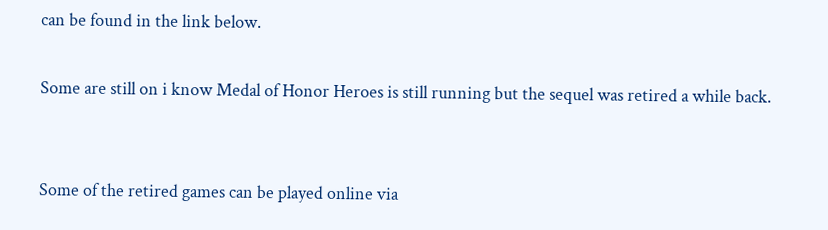can be found in the link below.

Some are still on i know Medal of Honor Heroes is still running but the sequel was retired a while back.


Some of the retired games can be played online via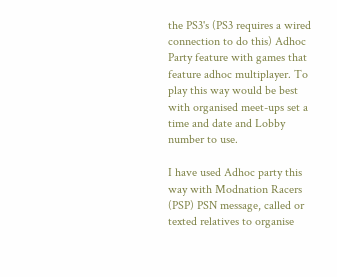the PS3's (PS3 requires a wired connection to do this) Adhoc Party feature with games that feature adhoc multiplayer. To play this way would be best with organised meet-ups set a time and date and Lobby number to use.

I have used Adhoc party this way with Modnation Racers (PSP) PSN message, called or texted relatives to organise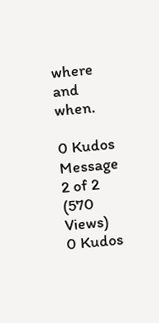where and when.

0 Kudos
Message 2 of 2 (570 Views)
0 Kudos